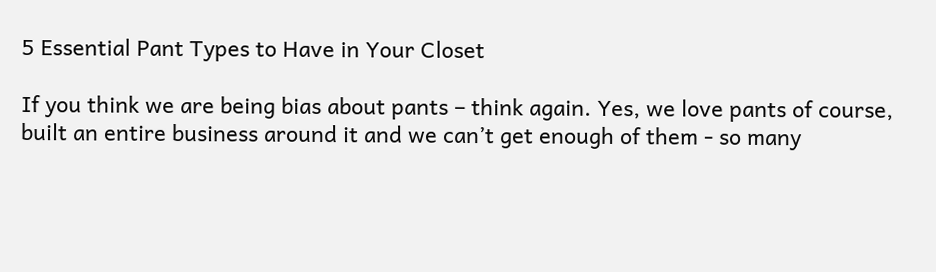5 Essential Pant Types to Have in Your Closet

If you think we are being bias about pants – think again. Yes, we love pants of course, built an entire business around it and we can’t get enough of them - so many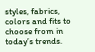styles, fabrics, colors and fits to choose from in today’s trends.